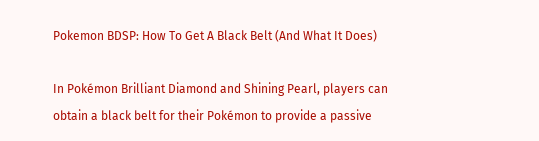Pokemon BDSP: How To Get A Black Belt (And What It Does)

In Pokémon Brilliant Diamond and Shining Pearl, players can obtain a black belt for their Pokémon to provide a passive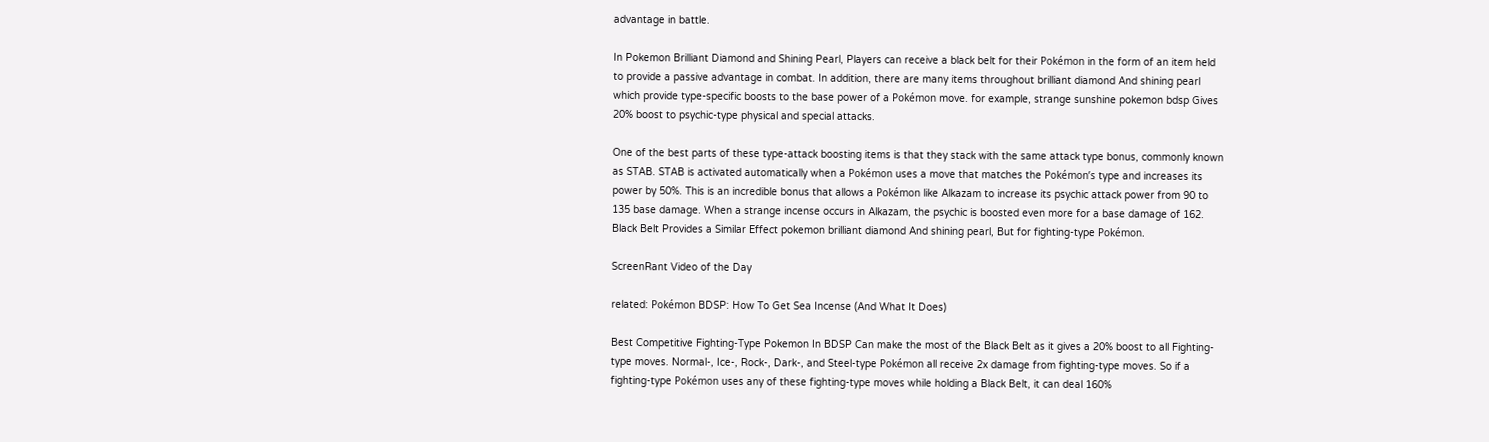advantage in battle.

In Pokemon Brilliant Diamond and Shining Pearl, Players can receive a black belt for their Pokémon in the form of an item held to provide a passive advantage in combat. In addition, there are many items throughout brilliant diamond And shining pearl which provide type-specific boosts to the base power of a Pokémon move. for example, strange sunshine pokemon bdsp Gives 20% boost to psychic-type physical and special attacks.

One of the best parts of these type-attack boosting items is that they stack with the same attack type bonus, commonly known as STAB. STAB is activated automatically when a Pokémon uses a move that matches the Pokémon’s type and increases its power by 50%. This is an incredible bonus that allows a Pokémon like Alkazam to increase its psychic attack power from 90 to 135 base damage. When a strange incense occurs in Alkazam, the psychic is boosted even more for a base damage of 162. Black Belt Provides a Similar Effect pokemon brilliant diamond And shining pearl, But for fighting-type Pokémon.

ScreenRant Video of the Day

related: Pokémon BDSP: How To Get Sea Incense (And What It Does)

Best Competitive Fighting-Type Pokemon In BDSP Can make the most of the Black Belt as it gives a 20% boost to all Fighting-type moves. Normal-, Ice-, Rock-, Dark-, and Steel-type Pokémon all receive 2x damage from fighting-type moves. So if a fighting-type Pokémon uses any of these fighting-type moves while holding a Black Belt, it can deal 160%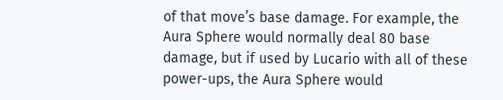of that move’s base damage. For example, the Aura Sphere would normally deal 80 base damage, but if used by Lucario with all of these power-ups, the Aura Sphere would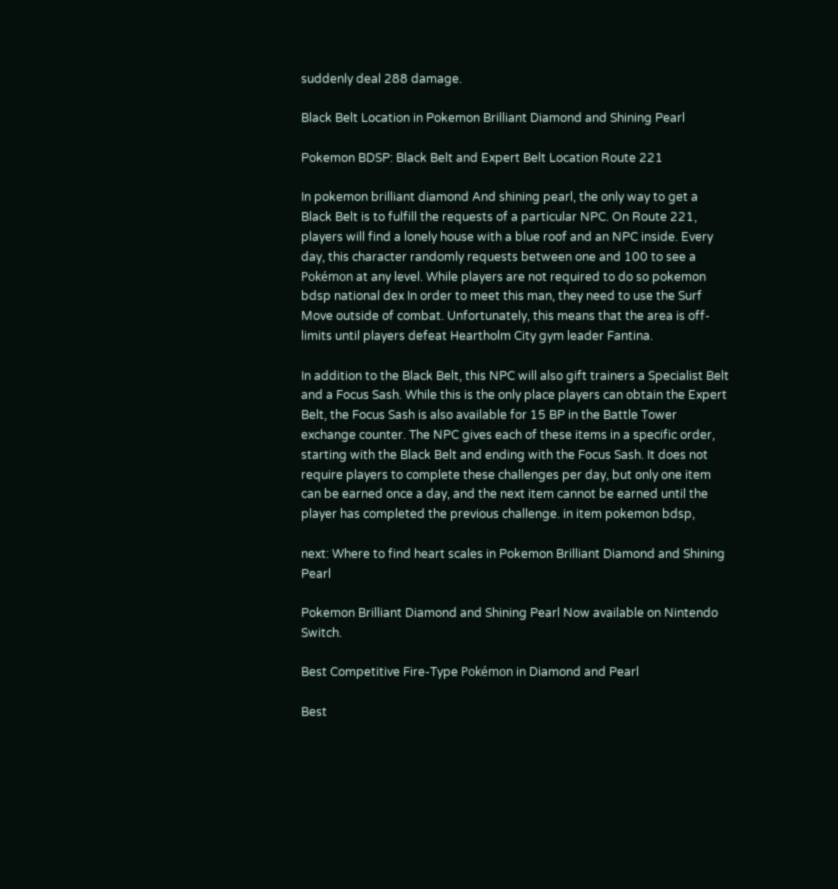suddenly deal 288 damage.

Black Belt Location in Pokemon Brilliant Diamond and Shining Pearl

Pokemon BDSP: Black Belt and Expert Belt Location Route 221

In pokemon brilliant diamond And shining pearl, the only way to get a Black Belt is to fulfill the requests of a particular NPC. On Route 221, players will find a lonely house with a blue roof and an NPC inside. Every day, this character randomly requests between one and 100 to see a Pokémon at any level. While players are not required to do so pokemon bdsp national dex In order to meet this man, they need to use the Surf Move outside of combat. Unfortunately, this means that the area is off-limits until players defeat Heartholm City gym leader Fantina.

In addition to the Black Belt, this NPC will also gift trainers a Specialist Belt and a Focus Sash. While this is the only place players can obtain the Expert Belt, the Focus Sash is also available for 15 BP in the Battle Tower exchange counter. The NPC gives each of these items in a specific order, starting with the Black Belt and ending with the Focus Sash. It does not require players to complete these challenges per day, but only one item can be earned once a day, and the next item cannot be earned until the player has completed the previous challenge. in item pokemon bdsp,

next: Where to find heart scales in Pokemon Brilliant Diamond and Shining Pearl

Pokemon Brilliant Diamond and Shining Pearl Now available on Nintendo Switch.

Best Competitive Fire-Type Pokémon in Diamond and Pearl

Best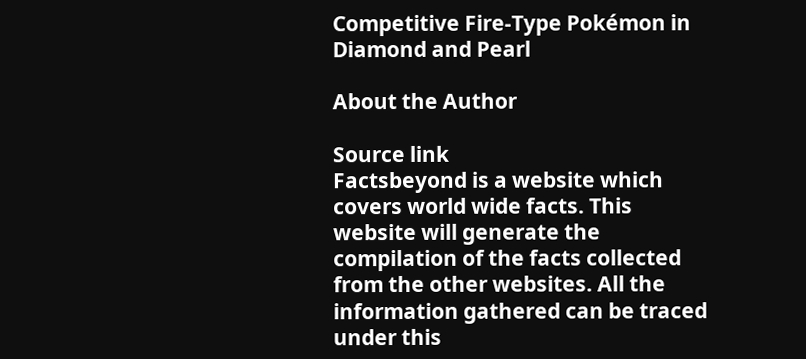Competitive Fire-Type Pokémon in Diamond and Pearl

About the Author

Source link
Factsbeyond is a website which covers world wide facts. This website will generate the compilation of the facts collected from the other websites. All the information gathered can be traced under this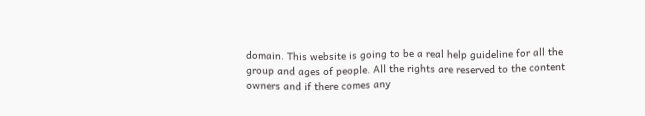domain. This website is going to be a real help guideline for all the group and ages of people. All the rights are reserved to the content owners and if there comes any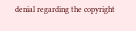denial regarding the copyright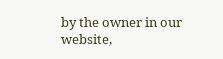by the owner in our website,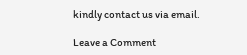kindly contact us via email.

Leave a Comment